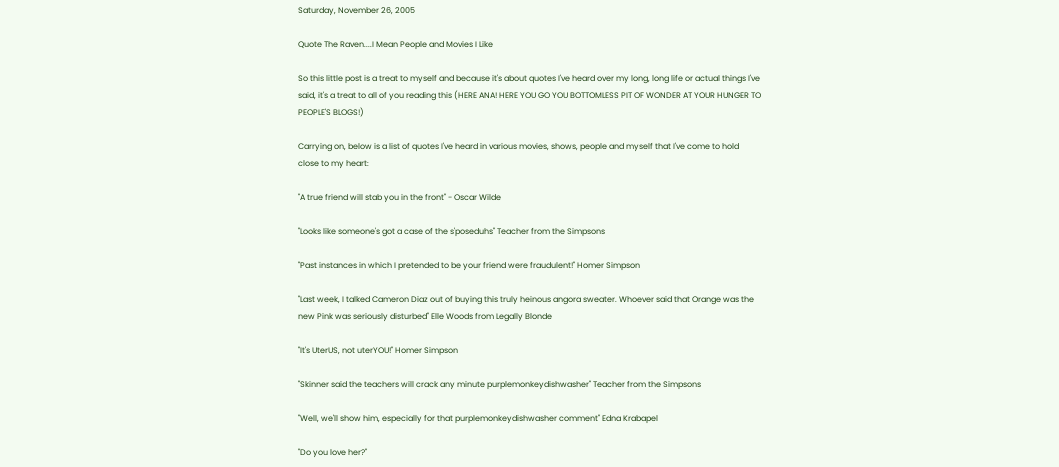Saturday, November 26, 2005

Quote The Raven....I Mean People and Movies I Like

So this little post is a treat to myself and because it's about quotes I've heard over my long, long life or actual things I've said, it's a treat to all of you reading this (HERE ANA! HERE YOU GO YOU BOTTOMLESS PIT OF WONDER AT YOUR HUNGER TO PEOPLE'S BLOGS!)

Carrying on, below is a list of quotes I've heard in various movies, shows, people and myself that I've come to hold close to my heart:

"A true friend will stab you in the front" - Oscar Wilde

"Looks like someone's got a case of the s'poseduhs" Teacher from the Simpsons

"Past instances in which I pretended to be your friend were fraudulent!" Homer Simpson

"Last week, I talked Cameron Diaz out of buying this truly heinous angora sweater. Whoever said that Orange was the new Pink was seriously disturbed" Elle Woods from Legally Blonde

"It's UterUS, not uterYOU!" Homer Simpson

"Skinner said the teachers will crack any minute purplemonkeydishwasher" Teacher from the Simpsons

"Well, we'll show him, especially for that purplemonkeydishwasher comment" Edna Krabapel

"Do you love her?"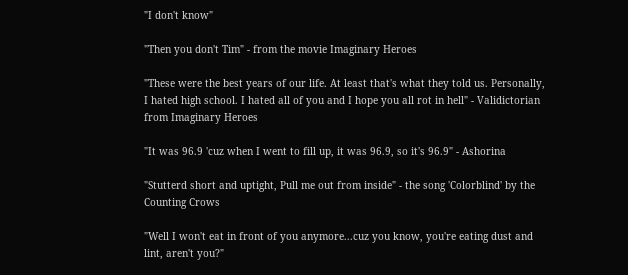"I don't know"

"Then you don't Tim" - from the movie Imaginary Heroes

"These were the best years of our life. At least that's what they told us. Personally, I hated high school. I hated all of you and I hope you all rot in hell" - Validictorian from Imaginary Heroes

"It was 96.9 'cuz when I went to fill up, it was 96.9, so it's 96.9" - Ashorina

"Stutterd short and uptight, Pull me out from inside" - the song 'Colorblind' by the Counting Crows

"Well I won't eat in front of you anymore...cuz you know, you're eating dust and lint, aren't you?"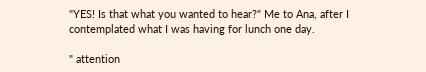"YES! Is that what you wanted to hear?" Me to Ana, after I contemplated what I was having for lunch one day.

" attention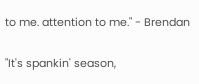to me. attention to me." - Brendan

"It's spankin' season,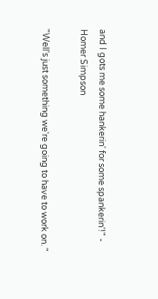and I gots me some hankerin' for some spankerin'!" - Homer Simpson

"Well's just something we're going to have to work on. "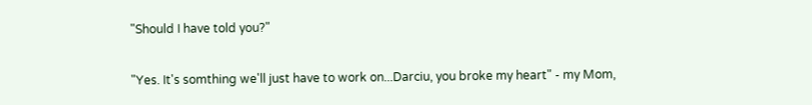"Should I have told you?"

"Yes. It's somthing we'll just have to work on...Darciu, you broke my heart" - my Mom,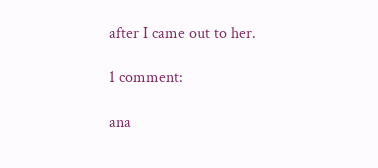after I came out to her.

1 comment:

ana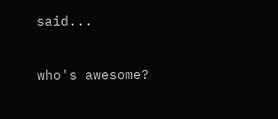said...


who's awesome?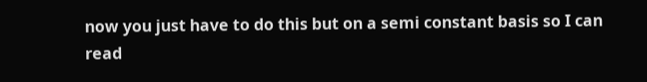now you just have to do this but on a semi constant basis so I can read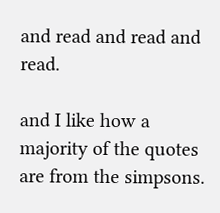and read and read and read.

and I like how a majority of the quotes are from the simpsons.